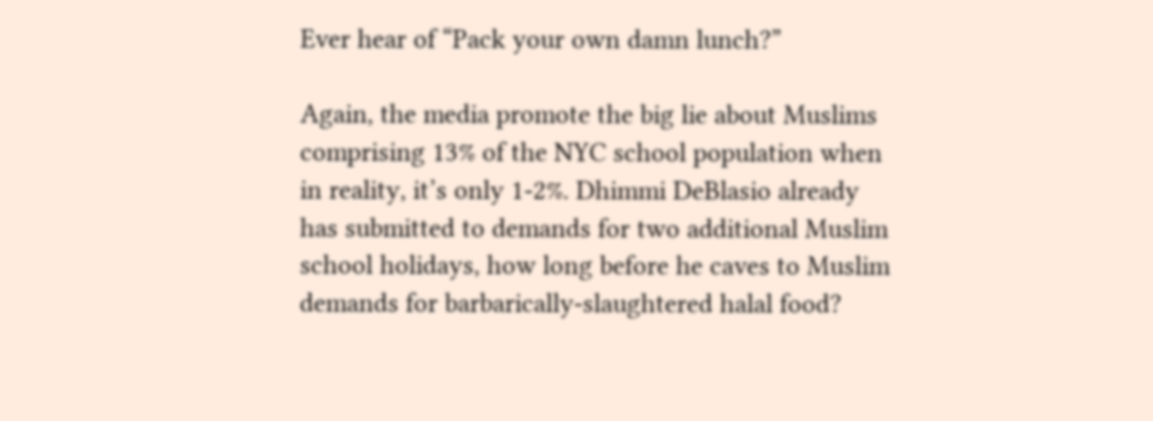Ever hear of “Pack your own damn lunch?”

Again, the media promote the big lie about Muslims comprising 13% of the NYC school population when in reality, it’s only 1-2%. Dhimmi DeBlasio already has submitted to demands for two additional Muslim school holidays, how long before he caves to Muslim demands for barbarically-slaughtered halal food?